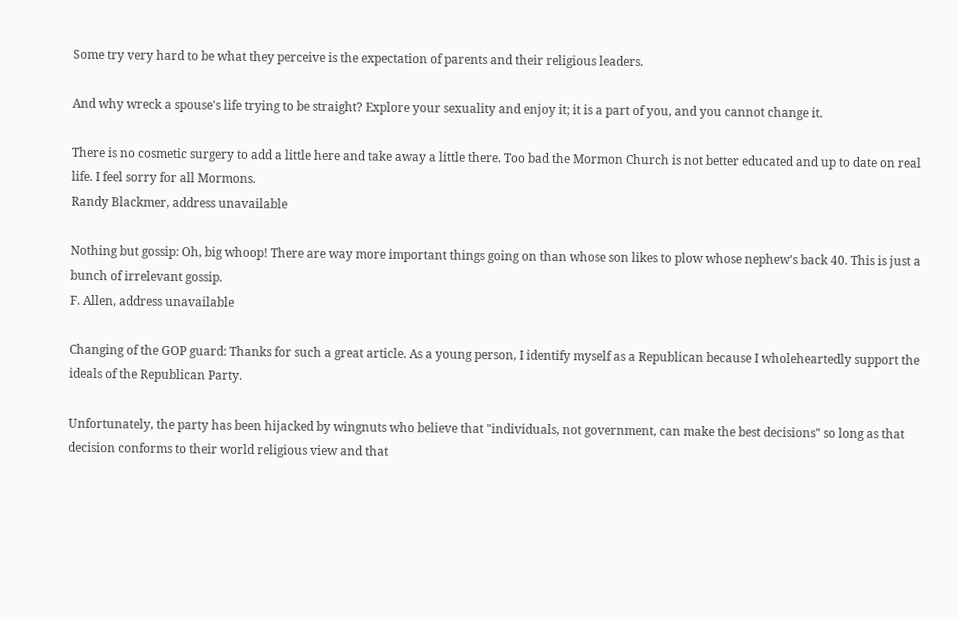Some try very hard to be what they perceive is the expectation of parents and their religious leaders.

And why wreck a spouse's life trying to be straight? Explore your sexuality and enjoy it; it is a part of you, and you cannot change it.

There is no cosmetic surgery to add a little here and take away a little there. Too bad the Mormon Church is not better educated and up to date on real life. I feel sorry for all Mormons.
Randy Blackmer, address unavailable

Nothing but gossip: Oh, big whoop! There are way more important things going on than whose son likes to plow whose nephew's back 40. This is just a bunch of irrelevant gossip.
F. Allen, address unavailable

Changing of the GOP guard: Thanks for such a great article. As a young person, I identify myself as a Republican because I wholeheartedly support the ideals of the Republican Party.

Unfortunately, the party has been hijacked by wingnuts who believe that "individuals, not government, can make the best decisions" so long as that decision conforms to their world religious view and that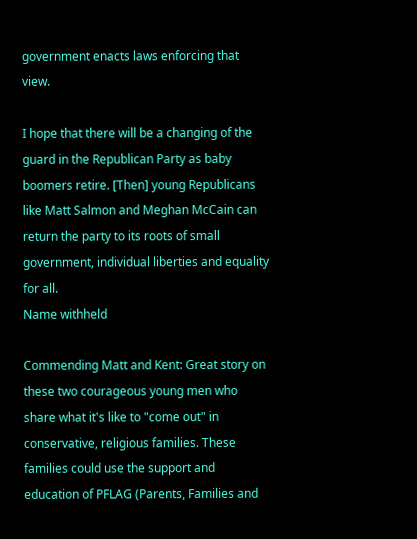government enacts laws enforcing that view.

I hope that there will be a changing of the guard in the Republican Party as baby boomers retire. [Then] young Republicans like Matt Salmon and Meghan McCain can return the party to its roots of small government, individual liberties and equality for all.
Name withheld

Commending Matt and Kent: Great story on these two courageous young men who share what it's like to "come out" in conservative, religious families. These families could use the support and education of PFLAG (Parents, Families and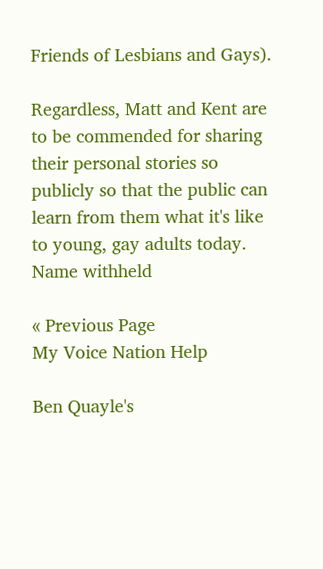Friends of Lesbians and Gays).

Regardless, Matt and Kent are to be commended for sharing their personal stories so publicly so that the public can learn from them what it's like to young, gay adults today.
Name withheld

« Previous Page
My Voice Nation Help

Ben Quayle's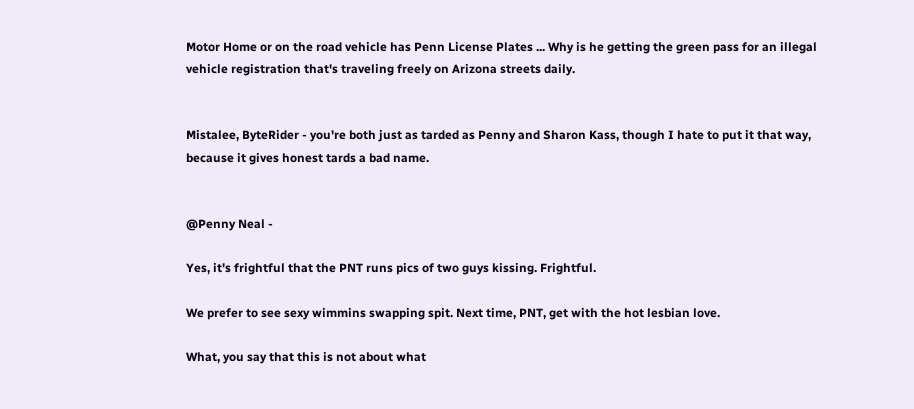Motor Home or on the road vehicle has Penn License Plates ... Why is he getting the green pass for an illegal vehicle registration that's traveling freely on Arizona streets daily.


Mistalee, ByteRider - you're both just as tarded as Penny and Sharon Kass, though I hate to put it that way, because it gives honest tards a bad name.


@Penny Neal -

Yes, it's frightful that the PNT runs pics of two guys kissing. Frightful.

We prefer to see sexy wimmins swapping spit. Next time, PNT, get with the hot lesbian love.

What, you say that this is not about what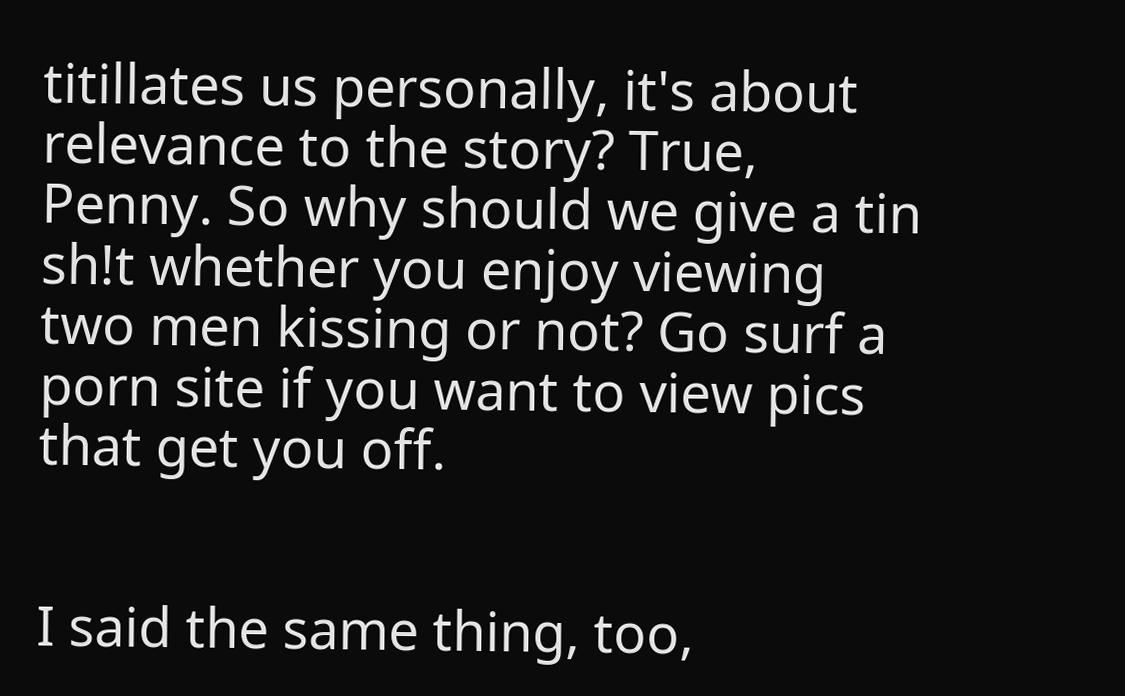titillates us personally, it's about relevance to the story? True, Penny. So why should we give a tin sh!t whether you enjoy viewing two men kissing or not? Go surf a porn site if you want to view pics that get you off.


I said the same thing, too,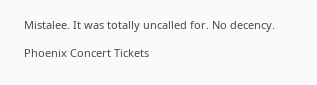Mistalee. It was totally uncalled for. No decency.

Phoenix Concert Tickets